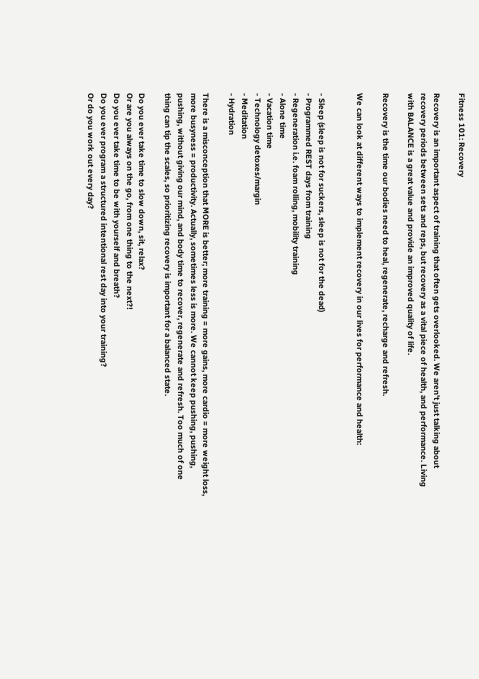Fitness 101: Recovery

Recovery is an important aspect of training that often gets overlooked. We aren't just talking about recovery periods between sets and reps, but recovery as a vital piece of health, and performance. Living with BALANCE is a great value and provide an improved quality of life.

Recovery is the time our bodies need to heal, regenerate, recharge and refresh.

We can look at different ways to implement recovery in our lives for performance and health:


- Sleep (sleep is not for suckers, sleep is not for the dead)
- Programmed REST days from training
- Regeneration i.e. foam rolling, mobility training
- Alone time
- Vacation time
- Technology detoxes/margin
- Meditation
- Hydration

There is a misconception that MORE is better; more training = more gains, more cardio = more weight loss, more busyness = productivity. Actually, sometimes less is more. We cannot keep pushing, pushing, pushing, without giving our mind, and body time to recover, regenerate and refresh. Too much of one thing can tip the scales, so prioritizing recovery is important for a balanced state.

Do you ever take time to slow down, sit, relax?
Or are you always on the go, from one thing to the next?!
Do you ever take time to be with yourself and breath?
Do you ever program a structured intentional rest day into your training?
Or do you work out every day?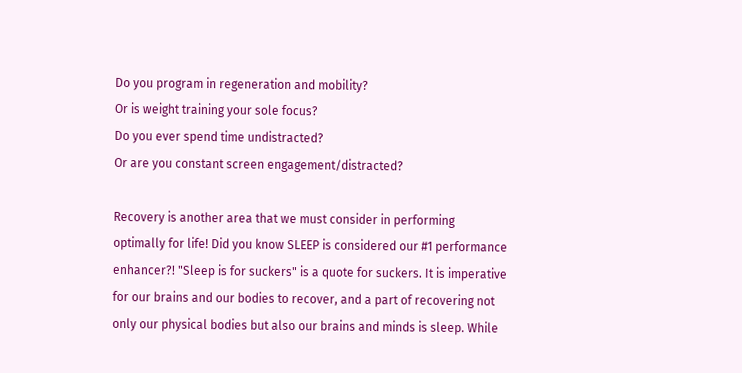Do you program in regeneration and mobility?
Or is weight training your sole focus?
Do you ever spend time undistracted?
Or are you constant screen engagement/distracted?

Recovery is another area that we must consider in performing optimally for life! Did you know SLEEP is considered our #1 performance enhancer?! "Sleep is for suckers" is a quote for suckers. It is imperative for our brains and our bodies to recover, and a part of recovering not only our physical bodies but also our brains and minds is sleep. While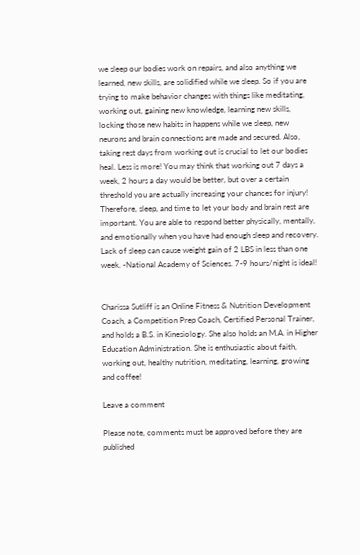we sleep our bodies work on repairs, and also anything we learned, new skills, are solidified while we sleep. So if you are trying to make behavior changes with things like meditating, working out, gaining new knowledge, learning new skills, locking those new habits in happens while we sleep, new neurons and brain connections are made and secured. Also, taking rest days from working out is crucial to let our bodies heal. Less is more! You may think that working out 7 days a week, 2 hours a day would be better, but over a certain threshold you are actually increasing your chances for injury! Therefore, sleep, and time to let your body and brain rest are important. You are able to respond better physically, mentally, and emotionally when you have had enough sleep and recovery. Lack of sleep can cause weight gain of 2 LBS in less than one week. -National Academy of Sciences. 7-9 hours/night is ideal!


Charissa Sutliff is an Online Fitness & Nutrition Development Coach, a Competition Prep Coach, Certified Personal Trainer, and holds a B.S. in Kinesiology. She also holds an M.A. in Higher Education Administration. She is enthusiastic about faith, working out, healthy nutrition, meditating, learning, growing and coffee!

Leave a comment

Please note, comments must be approved before they are published